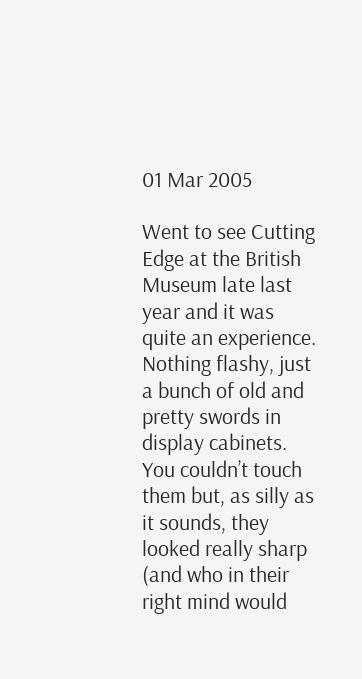01 Mar 2005

Went to see Cutting Edge at the British Museum late last year and it was quite an experience. Nothing flashy, just a bunch of old and pretty swords in display cabinets. You couldn’t touch them but, as silly as it sounds, they looked really sharp (and who in their right mind would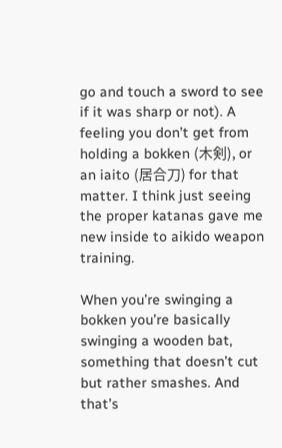go and touch a sword to see if it was sharp or not). A feeling you don’t get from holding a bokken (木剣), or an iaito (居合刀) for that matter. I think just seeing the proper katanas gave me new inside to aikido weapon training.

When you’re swinging a bokken you’re basically swinging a wooden bat, something that doesn’t cut but rather smashes. And that’s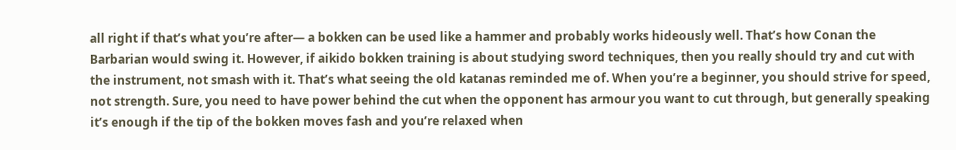all right if that’s what you’re after— a bokken can be used like a hammer and probably works hideously well. That’s how Conan the Barbarian would swing it. However, if aikido bokken training is about studying sword techniques, then you really should try and cut with the instrument, not smash with it. That’s what seeing the old katanas reminded me of. When you’re a beginner, you should strive for speed, not strength. Sure, you need to have power behind the cut when the opponent has armour you want to cut through, but generally speaking it’s enough if the tip of the bokken moves fash and you’re relaxed when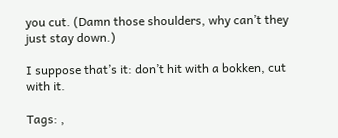you cut. (Damn those shoulders, why can’t they just stay down.)

I suppose that’s it: don’t hit with a bokken, cut with it.

Tags: ,